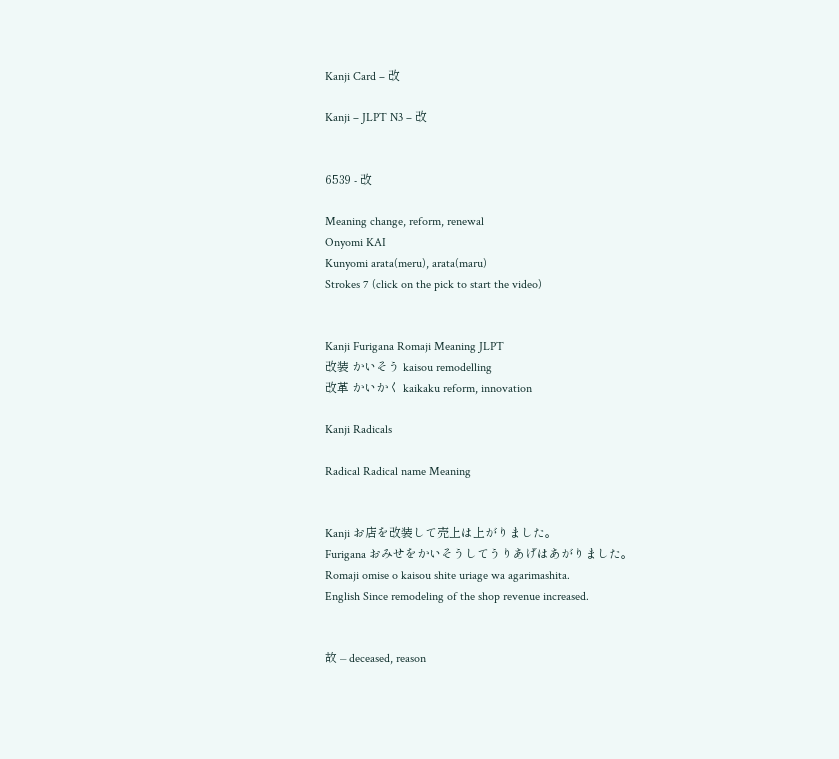Kanji Card – 改

Kanji – JLPT N3 – 改


6539 - 改

Meaning change, reform, renewal
Onyomi KAI
Kunyomi arata(meru), arata(maru)
Strokes 7 (click on the pick to start the video)


Kanji Furigana Romaji Meaning JLPT
改装 かいそう kaisou remodelling
改革 かいかく kaikaku reform, innovation

Kanji Radicals

Radical Radical name Meaning


Kanji お店を改装して売上は上がりました。
Furigana おみせをかいそうしてうりあげはあがりました。
Romaji omise o kaisou shite uriage wa agarimashita.
English Since remodeling of the shop revenue increased.


故 – deceased, reason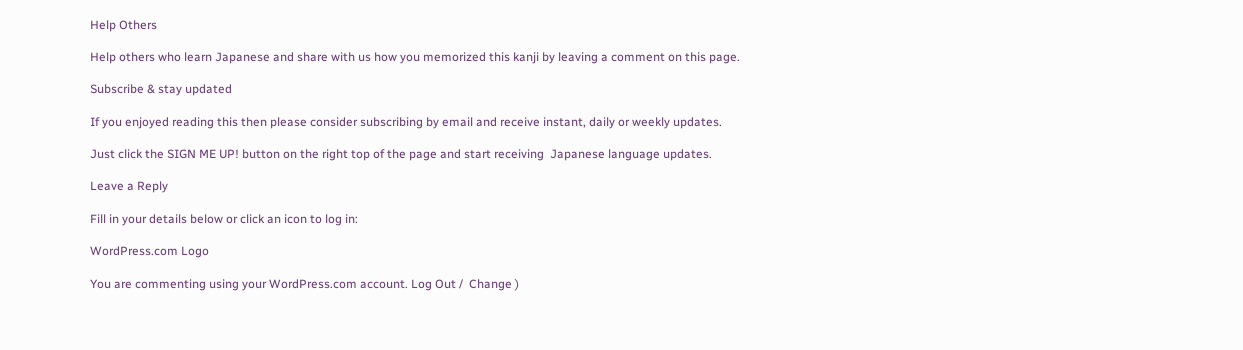Help Others

Help others who learn Japanese and share with us how you memorized this kanji by leaving a comment on this page.

Subscribe & stay updated

If you enjoyed reading this then please consider subscribing by email and receive instant, daily or weekly updates.

Just click the SIGN ME UP! button on the right top of the page and start receiving  Japanese language updates.

Leave a Reply

Fill in your details below or click an icon to log in:

WordPress.com Logo

You are commenting using your WordPress.com account. Log Out /  Change )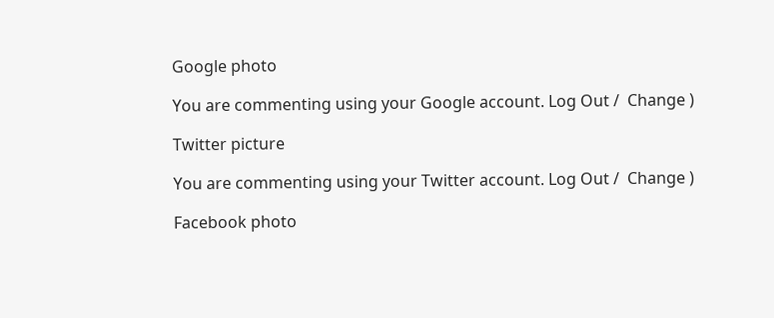Google photo

You are commenting using your Google account. Log Out /  Change )

Twitter picture

You are commenting using your Twitter account. Log Out /  Change )

Facebook photo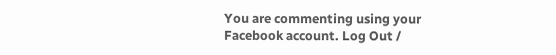You are commenting using your Facebook account. Log Out /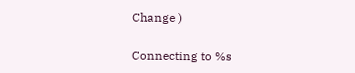Change )

Connecting to %s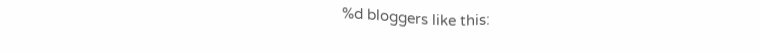%d bloggers like this: